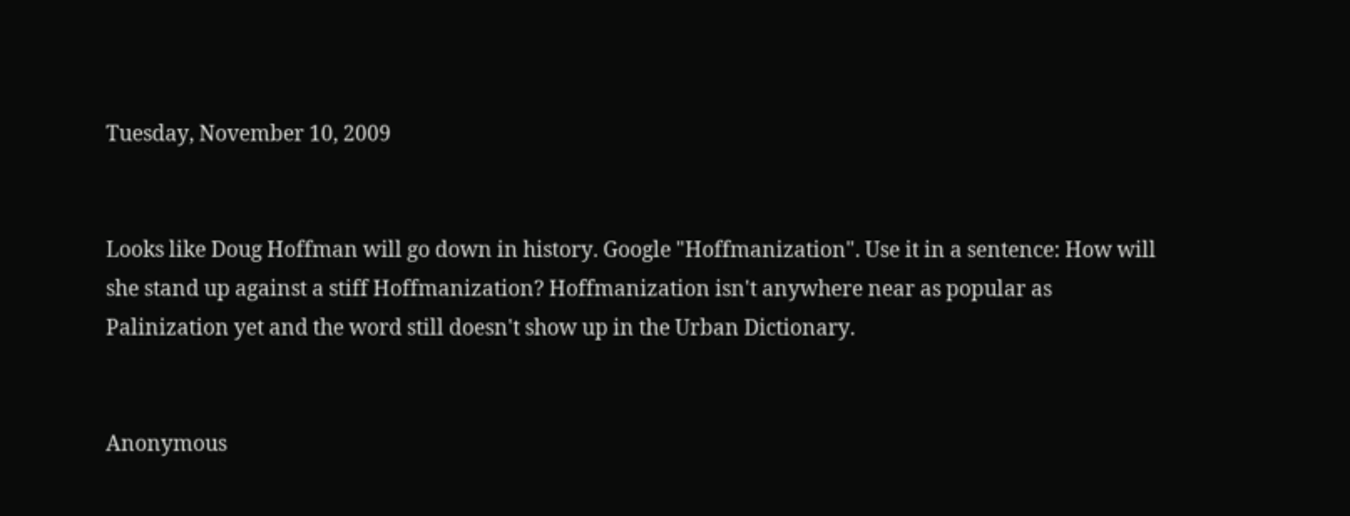Tuesday, November 10, 2009


Looks like Doug Hoffman will go down in history. Google "Hoffmanization". Use it in a sentence: How will she stand up against a stiff Hoffmanization? Hoffmanization isn't anywhere near as popular as Palinization yet and the word still doesn't show up in the Urban Dictionary.


Anonymous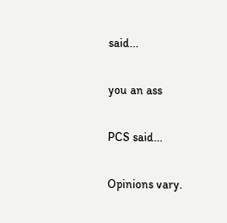said...

you an ass

PCS said...

Opinions vary.